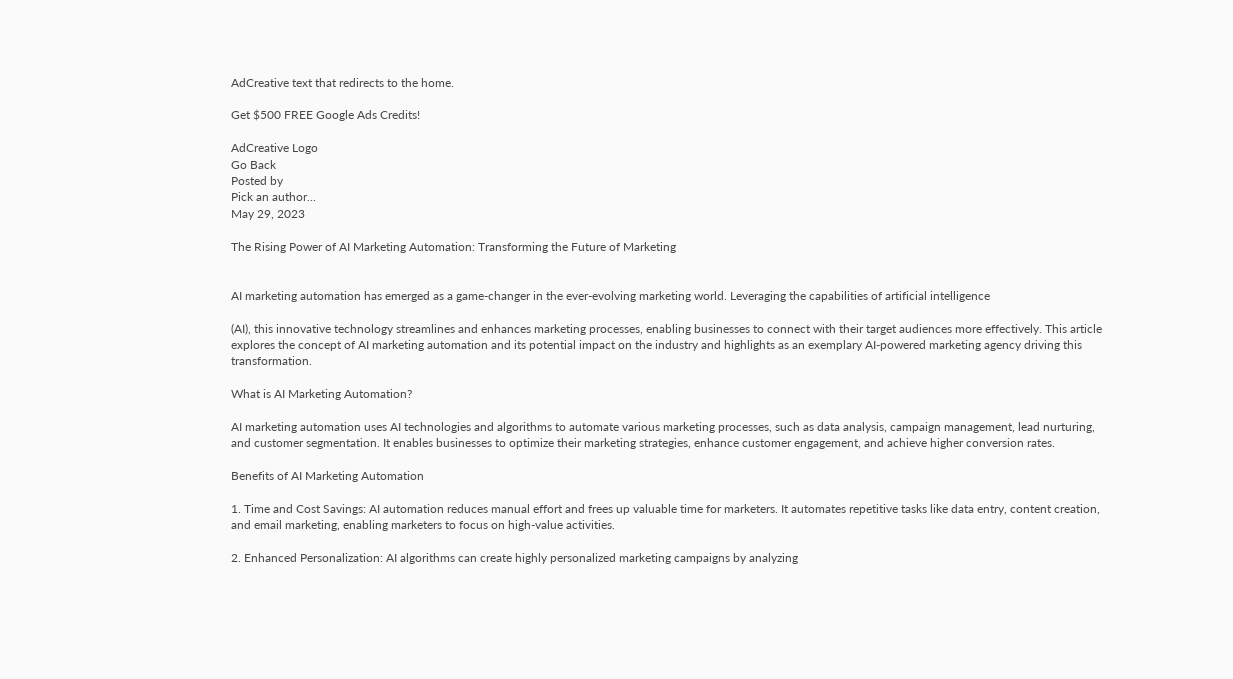AdCreative text that redirects to the home.

Get $500 FREE Google Ads Credits!

AdCreative Logo
Go Back
Posted by
Pick an author...
May 29, 2023

The Rising Power of AI Marketing Automation: Transforming the Future of Marketing


AI marketing automation has emerged as a game-changer in the ever-evolving marketing world. Leveraging the capabilities of artificial intelligence

(AI), this innovative technology streamlines and enhances marketing processes, enabling businesses to connect with their target audiences more effectively. This article explores the concept of AI marketing automation and its potential impact on the industry and highlights as an exemplary AI-powered marketing agency driving this transformation.

What is AI Marketing Automation?

AI marketing automation uses AI technologies and algorithms to automate various marketing processes, such as data analysis, campaign management, lead nurturing, and customer segmentation. It enables businesses to optimize their marketing strategies, enhance customer engagement, and achieve higher conversion rates.

Benefits of AI Marketing Automation

1. Time and Cost Savings: AI automation reduces manual effort and frees up valuable time for marketers. It automates repetitive tasks like data entry, content creation, and email marketing, enabling marketers to focus on high-value activities.

2. Enhanced Personalization: AI algorithms can create highly personalized marketing campaigns by analyzing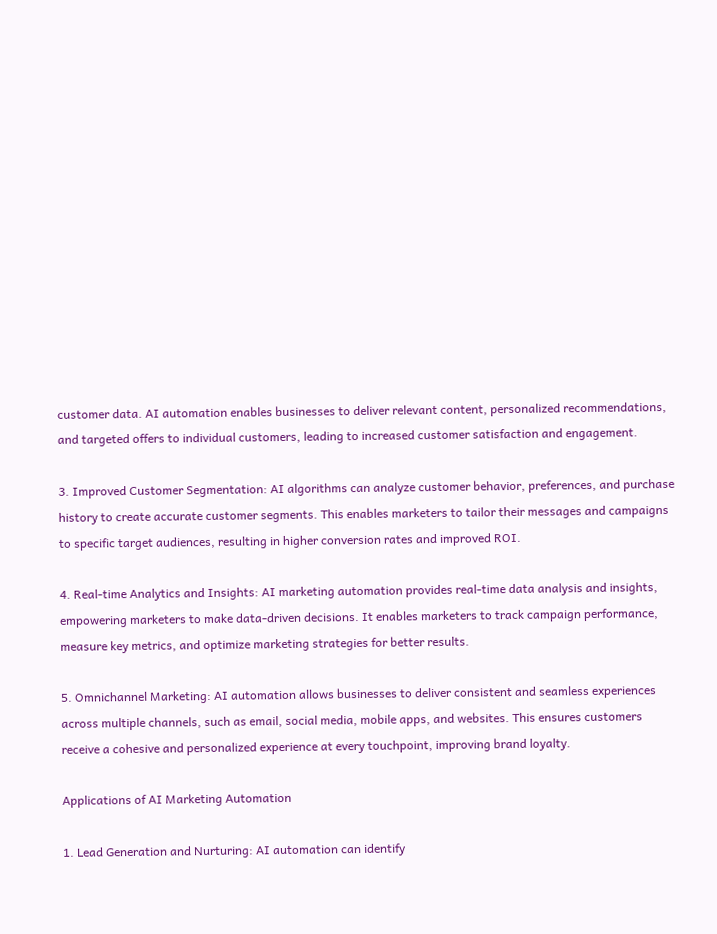customer data. AI automation enables businesses to deliver relevant content, personalized recommendations, and targeted offers to individual customers, leading to increased customer satisfaction and engagement.

3. Improved Customer Segmentation: AI algorithms can analyze customer behavior, preferences, and purchase history to create accurate customer segments. This enables marketers to tailor their messages and campaigns to specific target audiences, resulting in higher conversion rates and improved ROI.

4. Real-time Analytics and Insights: AI marketing automation provides real-time data analysis and insights, empowering marketers to make data-driven decisions. It enables marketers to track campaign performance, measure key metrics, and optimize marketing strategies for better results.

5. Omnichannel Marketing: AI automation allows businesses to deliver consistent and seamless experiences across multiple channels, such as email, social media, mobile apps, and websites. This ensures customers receive a cohesive and personalized experience at every touchpoint, improving brand loyalty.

Applications of AI Marketing Automation

1. Lead Generation and Nurturing: AI automation can identify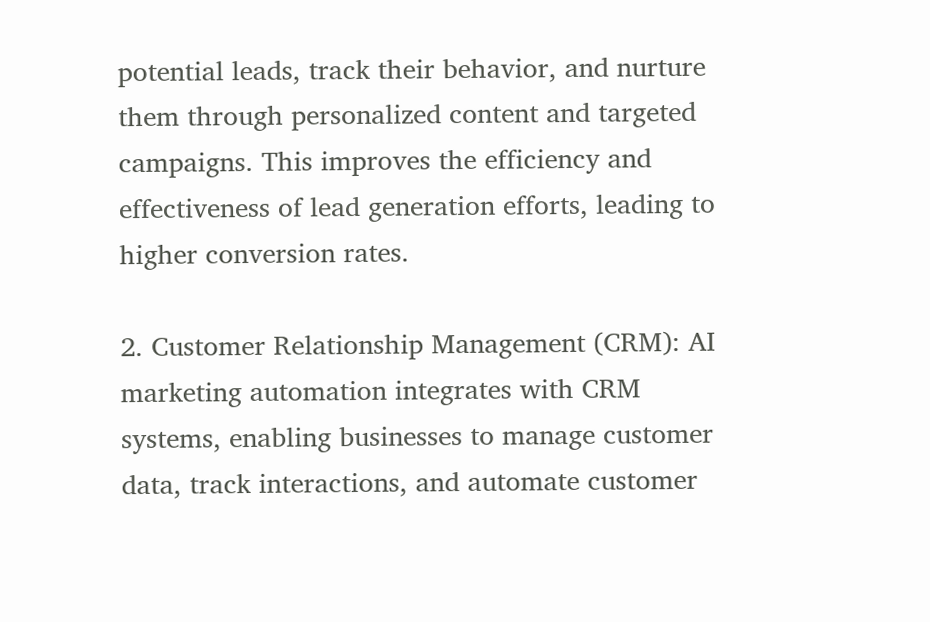potential leads, track their behavior, and nurture them through personalized content and targeted campaigns. This improves the efficiency and effectiveness of lead generation efforts, leading to higher conversion rates.

2. Customer Relationship Management (CRM): AI marketing automation integrates with CRM systems, enabling businesses to manage customer data, track interactions, and automate customer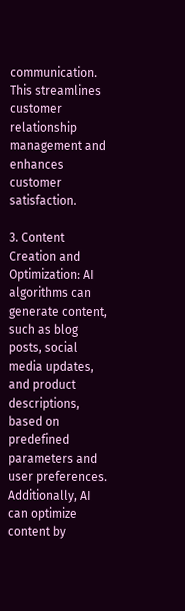communication. This streamlines customer relationship management and enhances customer satisfaction.

3. Content Creation and Optimization: AI algorithms can generate content, such as blog posts, social media updates, and product descriptions, based on predefined parameters and user preferences. Additionally, AI can optimize content by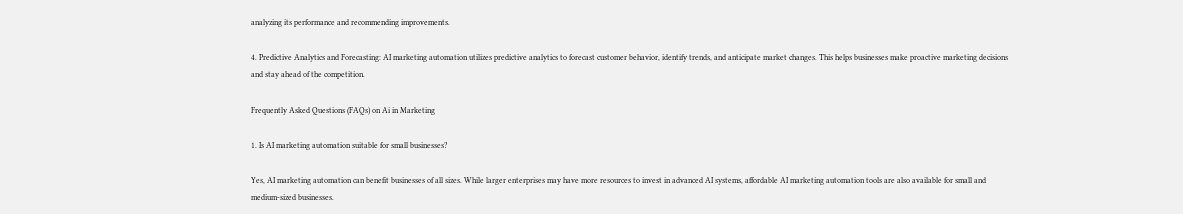analyzing its performance and recommending improvements.

4. Predictive Analytics and Forecasting: AI marketing automation utilizes predictive analytics to forecast customer behavior, identify trends, and anticipate market changes. This helps businesses make proactive marketing decisions and stay ahead of the competition.

Frequently Asked Questions (FAQs) on Ai in Marketing

1. Is AI marketing automation suitable for small businesses?

Yes, AI marketing automation can benefit businesses of all sizes. While larger enterprises may have more resources to invest in advanced AI systems, affordable AI marketing automation tools are also available for small and medium-sized businesses.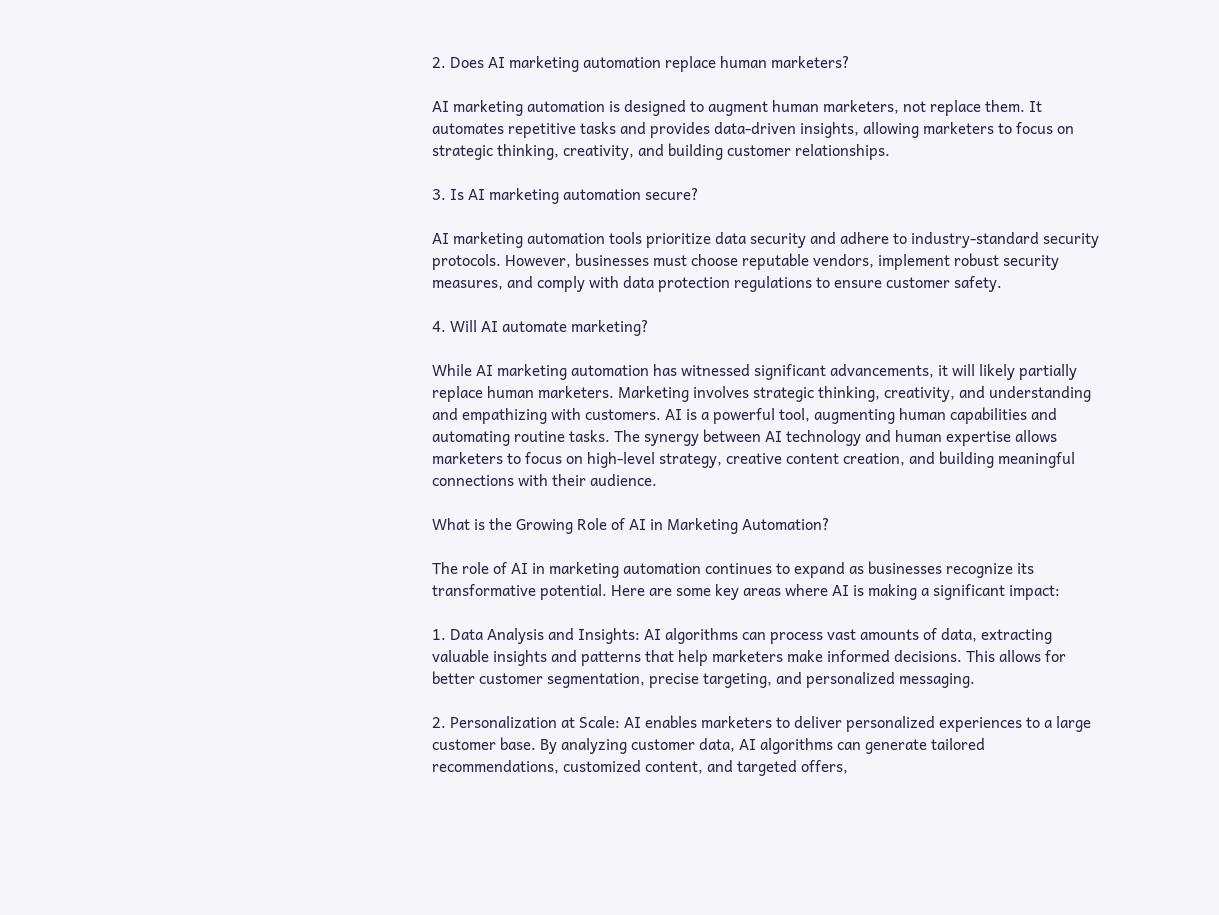2. Does AI marketing automation replace human marketers?

AI marketing automation is designed to augment human marketers, not replace them. It automates repetitive tasks and provides data-driven insights, allowing marketers to focus on strategic thinking, creativity, and building customer relationships.

3. Is AI marketing automation secure?

AI marketing automation tools prioritize data security and adhere to industry-standard security protocols. However, businesses must choose reputable vendors, implement robust security measures, and comply with data protection regulations to ensure customer safety.

4. Will AI automate marketing?

While AI marketing automation has witnessed significant advancements, it will likely partially replace human marketers. Marketing involves strategic thinking, creativity, and understanding and empathizing with customers. AI is a powerful tool, augmenting human capabilities and automating routine tasks. The synergy between AI technology and human expertise allows marketers to focus on high-level strategy, creative content creation, and building meaningful connections with their audience.

What is the Growing Role of AI in Marketing Automation?

The role of AI in marketing automation continues to expand as businesses recognize its transformative potential. Here are some key areas where AI is making a significant impact:

1. Data Analysis and Insights: AI algorithms can process vast amounts of data, extracting valuable insights and patterns that help marketers make informed decisions. This allows for better customer segmentation, precise targeting, and personalized messaging.

2. Personalization at Scale: AI enables marketers to deliver personalized experiences to a large customer base. By analyzing customer data, AI algorithms can generate tailored recommendations, customized content, and targeted offers,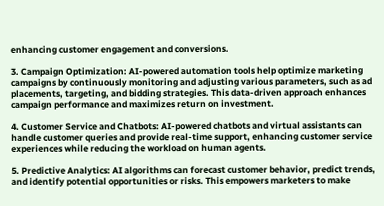enhancing customer engagement and conversions.

3. Campaign Optimization: AI-powered automation tools help optimize marketing campaigns by continuously monitoring and adjusting various parameters, such as ad placements, targeting, and bidding strategies. This data-driven approach enhances campaign performance and maximizes return on investment.

4. Customer Service and Chatbots: AI-powered chatbots and virtual assistants can handle customer queries and provide real-time support, enhancing customer service experiences while reducing the workload on human agents.

5. Predictive Analytics: AI algorithms can forecast customer behavior, predict trends, and identify potential opportunities or risks. This empowers marketers to make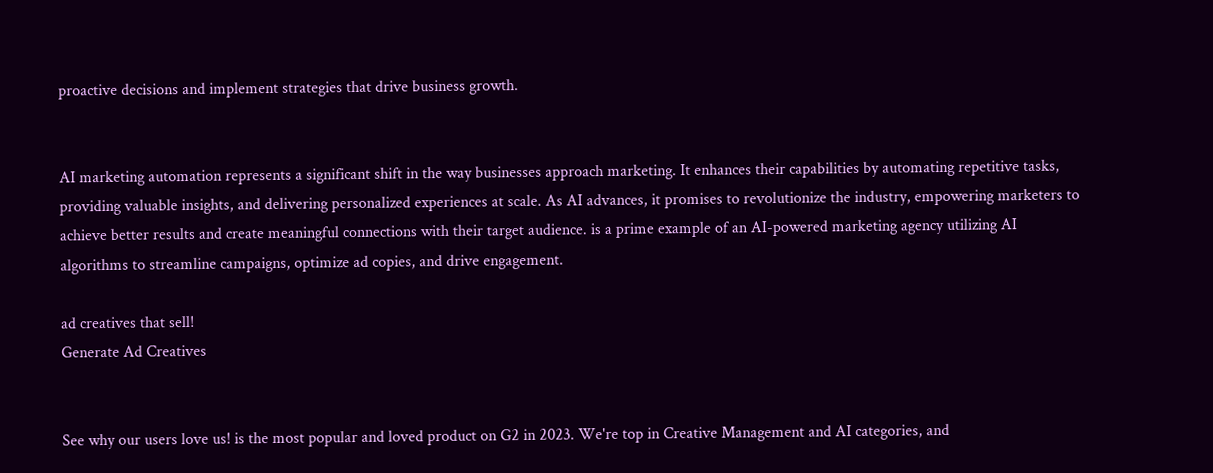proactive decisions and implement strategies that drive business growth.


AI marketing automation represents a significant shift in the way businesses approach marketing. It enhances their capabilities by automating repetitive tasks, providing valuable insights, and delivering personalized experiences at scale. As AI advances, it promises to revolutionize the industry, empowering marketers to achieve better results and create meaningful connections with their target audience. is a prime example of an AI-powered marketing agency utilizing AI algorithms to streamline campaigns, optimize ad copies, and drive engagement.

ad creatives that sell!
Generate Ad Creatives


See why our users love us! is the most popular and loved product on G2 in 2023. We're top in Creative Management and AI categories, and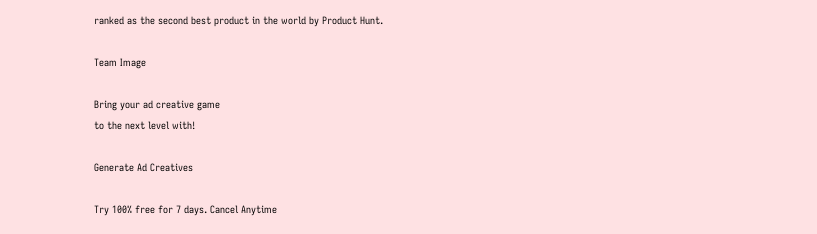ranked as the second best product in the world by Product Hunt.

Team Image

Bring your ad creative game
to the next level with!

Generate Ad Creatives

Try 100% free for 7 days. Cancel Anytime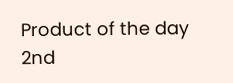Product of the day 2nd